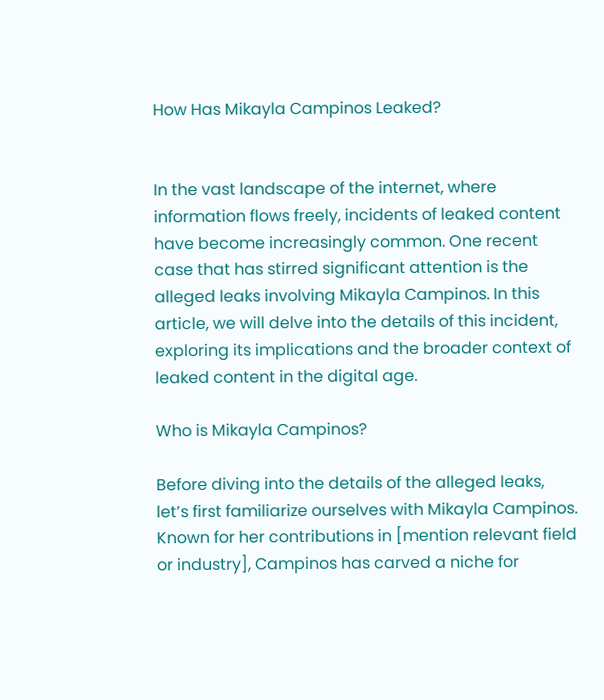How Has Mikayla Campinos Leaked?


In the vast landscape of the internet, where information flows freely, incidents of leaked content have become increasingly common. One recent case that has stirred significant attention is the alleged leaks involving Mikayla Campinos. In this article, we will delve into the details of this incident, exploring its implications and the broader context of leaked content in the digital age.

Who is Mikayla Campinos?

Before diving into the details of the alleged leaks, let’s first familiarize ourselves with Mikayla Campinos. Known for her contributions in [mention relevant field or industry], Campinos has carved a niche for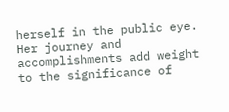herself in the public eye. Her journey and accomplishments add weight to the significance of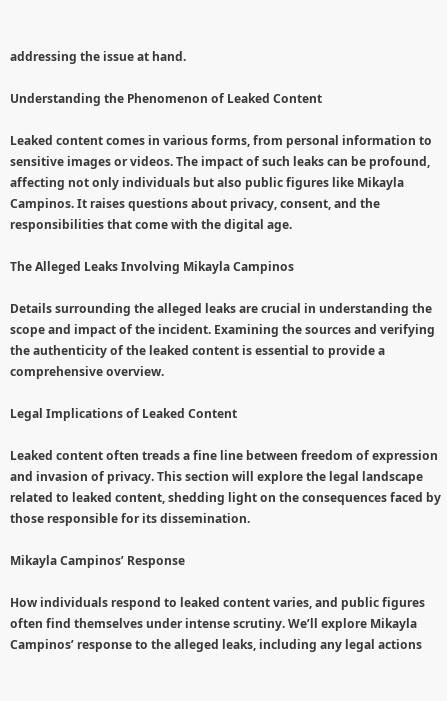addressing the issue at hand.

Understanding the Phenomenon of Leaked Content

Leaked content comes in various forms, from personal information to sensitive images or videos. The impact of such leaks can be profound, affecting not only individuals but also public figures like Mikayla Campinos. It raises questions about privacy, consent, and the responsibilities that come with the digital age.

The Alleged Leaks Involving Mikayla Campinos

Details surrounding the alleged leaks are crucial in understanding the scope and impact of the incident. Examining the sources and verifying the authenticity of the leaked content is essential to provide a comprehensive overview.

Legal Implications of Leaked Content

Leaked content often treads a fine line between freedom of expression and invasion of privacy. This section will explore the legal landscape related to leaked content, shedding light on the consequences faced by those responsible for its dissemination.

Mikayla Campinos’ Response

How individuals respond to leaked content varies, and public figures often find themselves under intense scrutiny. We’ll explore Mikayla Campinos’ response to the alleged leaks, including any legal actions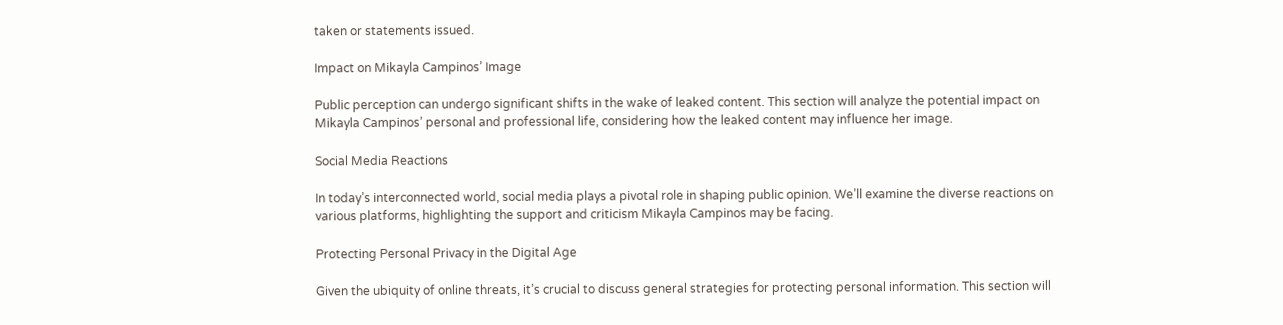taken or statements issued.

Impact on Mikayla Campinos’ Image

Public perception can undergo significant shifts in the wake of leaked content. This section will analyze the potential impact on Mikayla Campinos’ personal and professional life, considering how the leaked content may influence her image.

Social Media Reactions

In today’s interconnected world, social media plays a pivotal role in shaping public opinion. We’ll examine the diverse reactions on various platforms, highlighting the support and criticism Mikayla Campinos may be facing.

Protecting Personal Privacy in the Digital Age

Given the ubiquity of online threats, it’s crucial to discuss general strategies for protecting personal information. This section will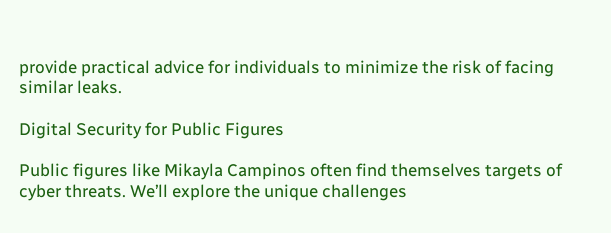provide practical advice for individuals to minimize the risk of facing similar leaks.

Digital Security for Public Figures

Public figures like Mikayla Campinos often find themselves targets of cyber threats. We’ll explore the unique challenges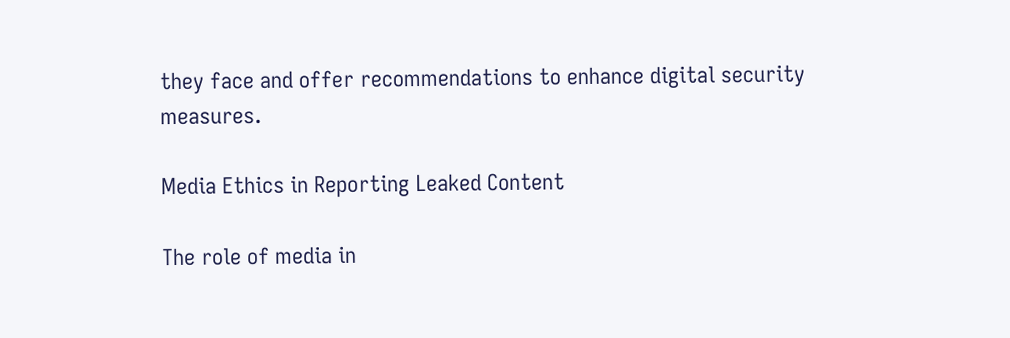they face and offer recommendations to enhance digital security measures.

Media Ethics in Reporting Leaked Content

The role of media in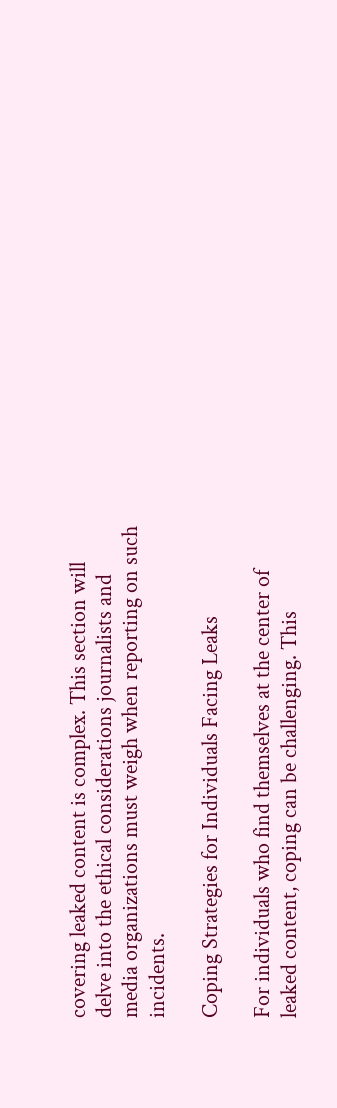covering leaked content is complex. This section will delve into the ethical considerations journalists and media organizations must weigh when reporting on such incidents.

Coping Strategies for Individuals Facing Leaks

For individuals who find themselves at the center of leaked content, coping can be challenging. This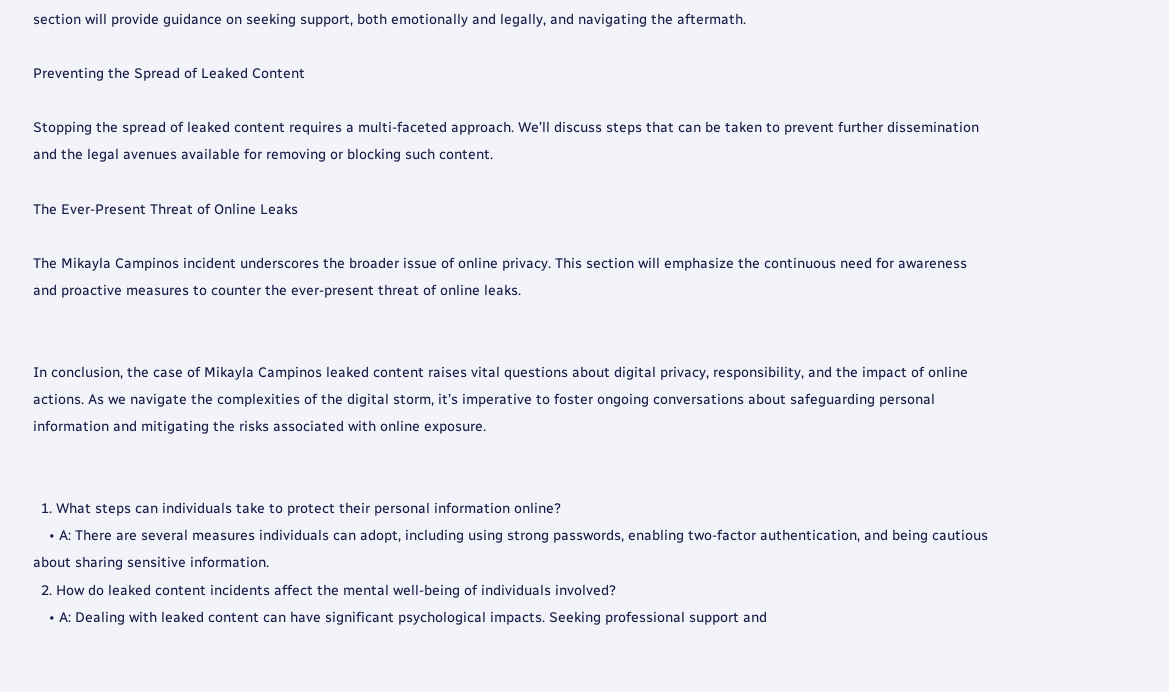section will provide guidance on seeking support, both emotionally and legally, and navigating the aftermath.

Preventing the Spread of Leaked Content

Stopping the spread of leaked content requires a multi-faceted approach. We’ll discuss steps that can be taken to prevent further dissemination and the legal avenues available for removing or blocking such content.

The Ever-Present Threat of Online Leaks

The Mikayla Campinos incident underscores the broader issue of online privacy. This section will emphasize the continuous need for awareness and proactive measures to counter the ever-present threat of online leaks.


In conclusion, the case of Mikayla Campinos leaked content raises vital questions about digital privacy, responsibility, and the impact of online actions. As we navigate the complexities of the digital storm, it’s imperative to foster ongoing conversations about safeguarding personal information and mitigating the risks associated with online exposure.


  1. What steps can individuals take to protect their personal information online?
    • A: There are several measures individuals can adopt, including using strong passwords, enabling two-factor authentication, and being cautious about sharing sensitive information.
  2. How do leaked content incidents affect the mental well-being of individuals involved?
    • A: Dealing with leaked content can have significant psychological impacts. Seeking professional support and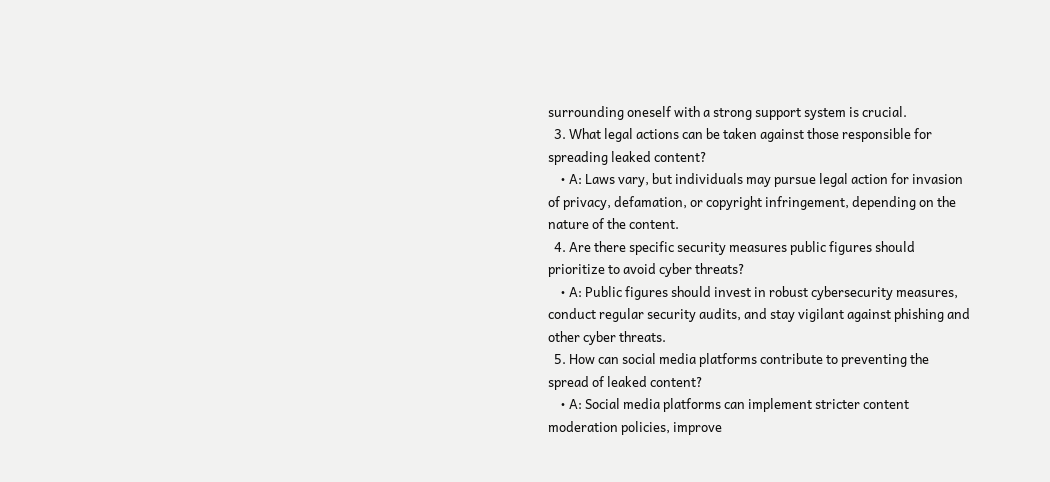surrounding oneself with a strong support system is crucial.
  3. What legal actions can be taken against those responsible for spreading leaked content?
    • A: Laws vary, but individuals may pursue legal action for invasion of privacy, defamation, or copyright infringement, depending on the nature of the content.
  4. Are there specific security measures public figures should prioritize to avoid cyber threats?
    • A: Public figures should invest in robust cybersecurity measures, conduct regular security audits, and stay vigilant against phishing and other cyber threats.
  5. How can social media platforms contribute to preventing the spread of leaked content?
    • A: Social media platforms can implement stricter content moderation policies, improve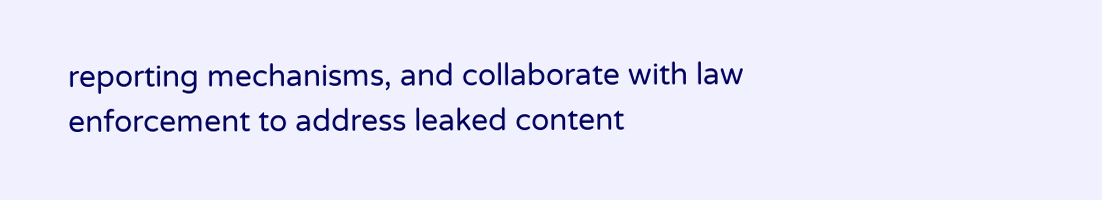reporting mechanisms, and collaborate with law enforcement to address leaked content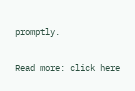promptly.

Read more: click here